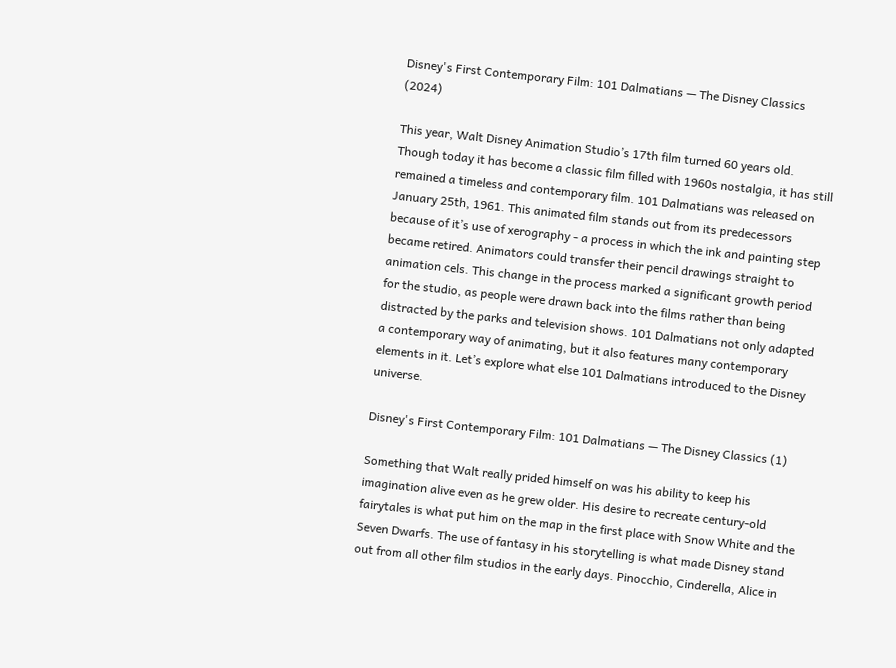Disney's First Contemporary Film: 101 Dalmatians — The Disney Classics (2024)

This year, Walt Disney Animation Studio’s 17th film turned 60 years old. Though today it has become a classic film filled with 1960s nostalgia, it has still remained a timeless and contemporary film. 101 Dalmatians was released on January 25th, 1961. This animated film stands out from its predecessors because of it’s use of xerography - a process in which the ink and painting step became retired. Animators could transfer their pencil drawings straight to animation cels. This change in the process marked a significant growth period for the studio, as people were drawn back into the films rather than being distracted by the parks and television shows. 101 Dalmatians not only adapted a contemporary way of animating, but it also features many contemporary elements in it. Let’s explore what else 101 Dalmatians introduced to the Disney universe.

Disney's First Contemporary Film: 101 Dalmatians — The Disney Classics (1)

Something that Walt really prided himself on was his ability to keep his imagination alive even as he grew older. His desire to recreate century-old fairytales is what put him on the map in the first place with Snow White and the Seven Dwarfs. The use of fantasy in his storytelling is what made Disney stand out from all other film studios in the early days. Pinocchio, Cinderella, Alice in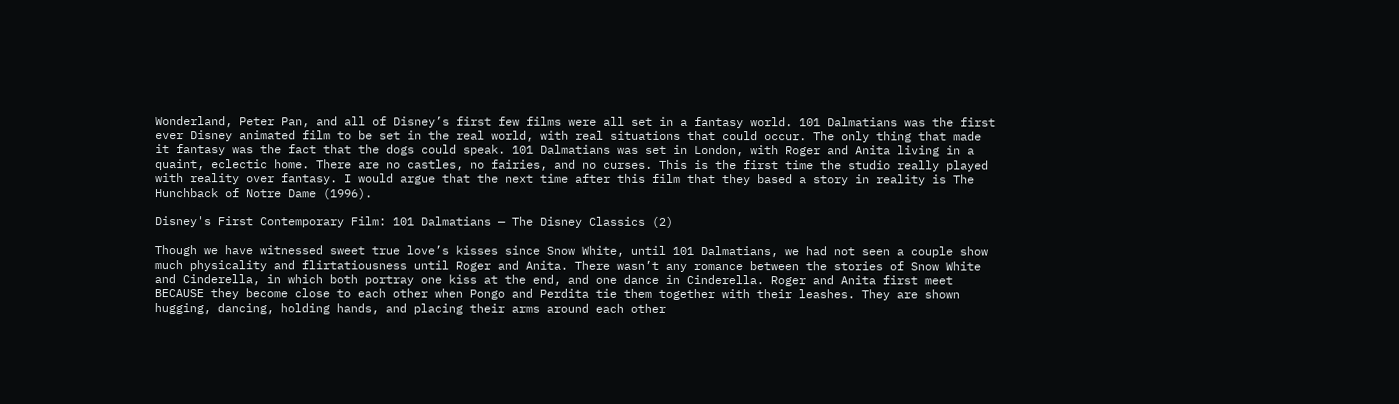Wonderland, Peter Pan, and all of Disney’s first few films were all set in a fantasy world. 101 Dalmatians was the first ever Disney animated film to be set in the real world, with real situations that could occur. The only thing that made it fantasy was the fact that the dogs could speak. 101 Dalmatians was set in London, with Roger and Anita living in a quaint, eclectic home. There are no castles, no fairies, and no curses. This is the first time the studio really played with reality over fantasy. I would argue that the next time after this film that they based a story in reality is The Hunchback of Notre Dame (1996).

Disney's First Contemporary Film: 101 Dalmatians — The Disney Classics (2)

Though we have witnessed sweet true love’s kisses since Snow White, until 101 Dalmatians, we had not seen a couple show much physicality and flirtatiousness until Roger and Anita. There wasn’t any romance between the stories of Snow White and Cinderella, in which both portray one kiss at the end, and one dance in Cinderella. Roger and Anita first meet BECAUSE they become close to each other when Pongo and Perdita tie them together with their leashes. They are shown hugging, dancing, holding hands, and placing their arms around each other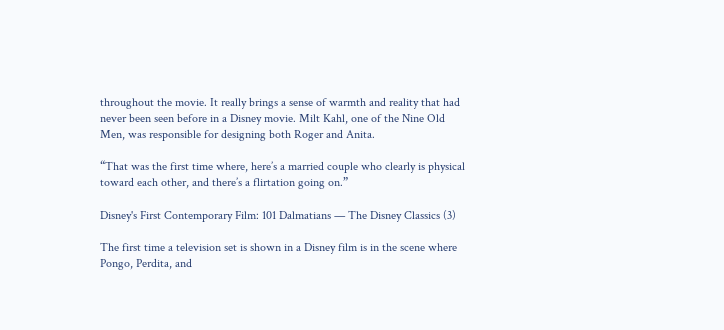throughout the movie. It really brings a sense of warmth and reality that had never been seen before in a Disney movie. Milt Kahl, one of the Nine Old Men, was responsible for designing both Roger and Anita.

“That was the first time where, here’s a married couple who clearly is physical toward each other, and there’s a flirtation going on.”

Disney's First Contemporary Film: 101 Dalmatians — The Disney Classics (3)

The first time a television set is shown in a Disney film is in the scene where Pongo, Perdita, and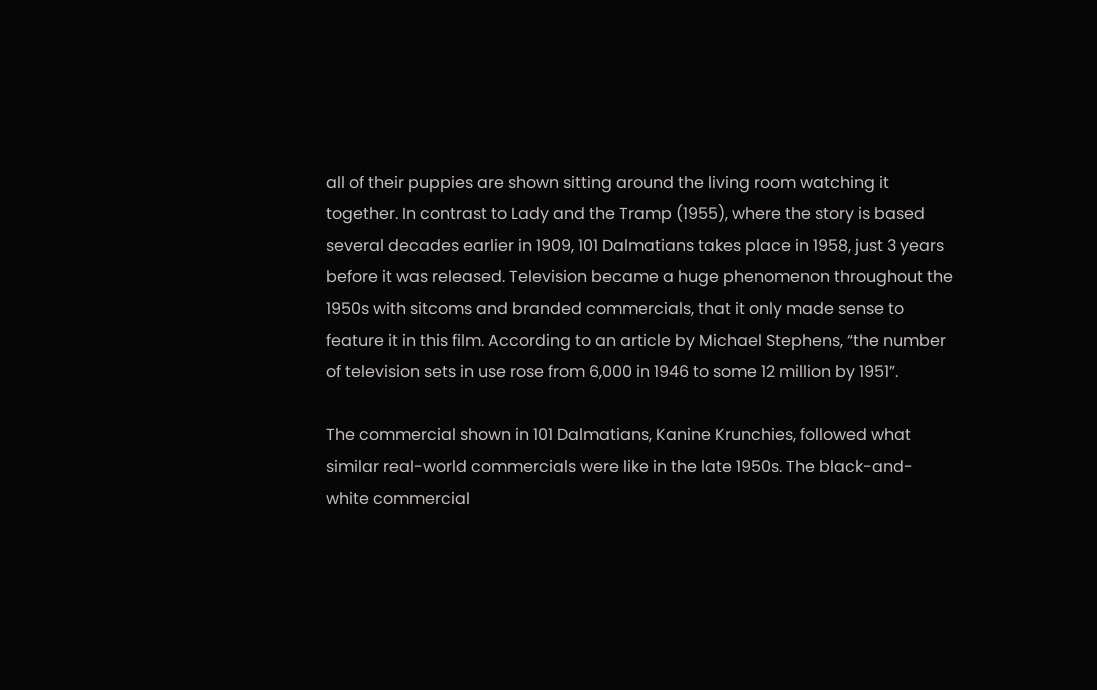all of their puppies are shown sitting around the living room watching it together. In contrast to Lady and the Tramp (1955), where the story is based several decades earlier in 1909, 101 Dalmatians takes place in 1958, just 3 years before it was released. Television became a huge phenomenon throughout the 1950s with sitcoms and branded commercials, that it only made sense to feature it in this film. According to an article by Michael Stephens, “the number of television sets in use rose from 6,000 in 1946 to some 12 million by 1951”.

The commercial shown in 101 Dalmatians, Kanine Krunchies, followed what similar real-world commercials were like in the late 1950s. The black-and-white commercial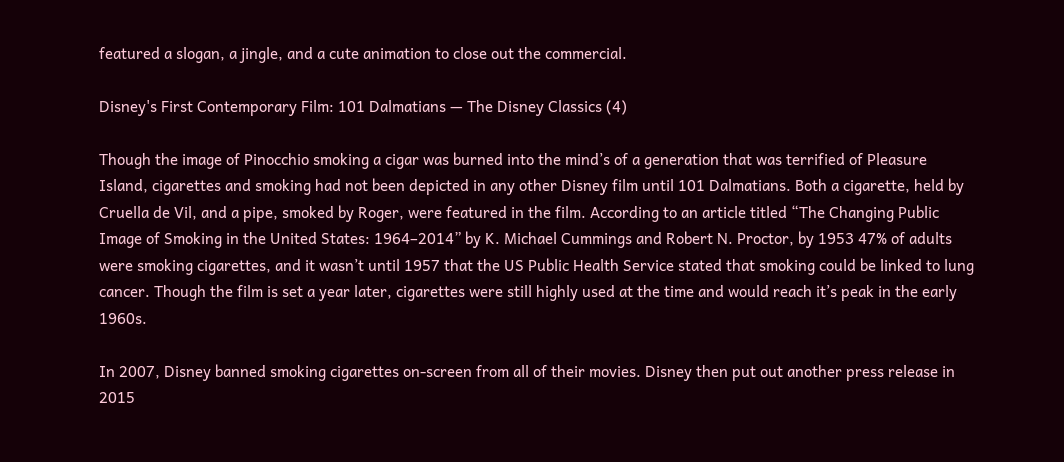featured a slogan, a jingle, and a cute animation to close out the commercial.

Disney's First Contemporary Film: 101 Dalmatians — The Disney Classics (4)

Though the image of Pinocchio smoking a cigar was burned into the mind’s of a generation that was terrified of Pleasure Island, cigarettes and smoking had not been depicted in any other Disney film until 101 Dalmatians. Both a cigarette, held by Cruella de Vil, and a pipe, smoked by Roger, were featured in the film. According to an article titled “The Changing Public Image of Smoking in the United States: 1964–2014” by K. Michael Cummings and Robert N. Proctor, by 1953 47% of adults were smoking cigarettes, and it wasn’t until 1957 that the US Public Health Service stated that smoking could be linked to lung cancer. Though the film is set a year later, cigarettes were still highly used at the time and would reach it’s peak in the early 1960s.

In 2007, Disney banned smoking cigarettes on-screen from all of their movies. Disney then put out another press release in 2015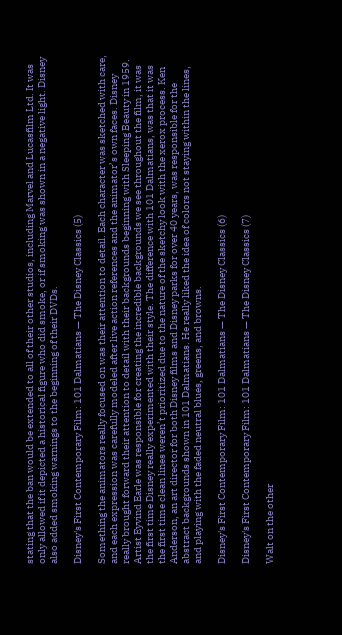stating that the ban would be extended to all of their other studios, including Marvel and Lucasfilm Ltd. It was only allowed if it depicted a historical figure who did smoke, or if smoking was shown in a negative light. Disney also added smoking warnings to the beginning of their DVDs.

Disney's First Contemporary Film: 101 Dalmatians — The Disney Classics (5)

Something the animators really focused on was their attention to detail. Each character was sketched with care, and each expression was carefully modeled after live action references and the animator’s own faces. Disney really brought forward their attention to detail with their backgrounds beginning with Sleeping Beauty in 1959. Artist Eyvind Earle was responsible for creating the incredible backgrounds we see throughout the film, it was the first time Disney really experimented with their style. The difference with 101 Dalmatians, was that it was the first time clean lines weren’t prioritized due to the nature of the sketchy look with the xerox process. Ken Anderson, an art director for both Disney films and Disney parks for over 40 years, was responsible for the abstract backgrounds shown in 101 Dalmatians. He really liked the idea of colors not staying within the lines, and playing with the faded neutral blues, greens, and browns.

Disney's First Contemporary Film: 101 Dalmatians — The Disney Classics (6)

Disney's First Contemporary Film: 101 Dalmatians — The Disney Classics (7)

Walt on the other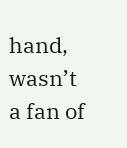hand, wasn’t a fan of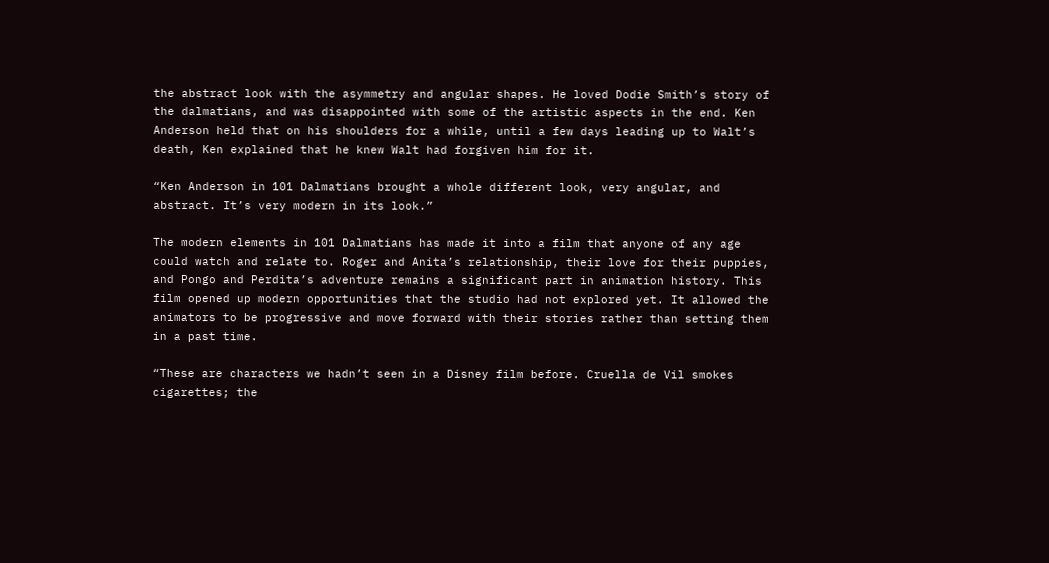the abstract look with the asymmetry and angular shapes. He loved Dodie Smith’s story of the dalmatians, and was disappointed with some of the artistic aspects in the end. Ken Anderson held that on his shoulders for a while, until a few days leading up to Walt’s death, Ken explained that he knew Walt had forgiven him for it.

“Ken Anderson in 101 Dalmatians brought a whole different look, very angular, and abstract. It’s very modern in its look.”

The modern elements in 101 Dalmatians has made it into a film that anyone of any age could watch and relate to. Roger and Anita’s relationship, their love for their puppies, and Pongo and Perdita’s adventure remains a significant part in animation history. This film opened up modern opportunities that the studio had not explored yet. It allowed the animators to be progressive and move forward with their stories rather than setting them in a past time.

“These are characters we hadn’t seen in a Disney film before. Cruella de Vil smokes cigarettes; the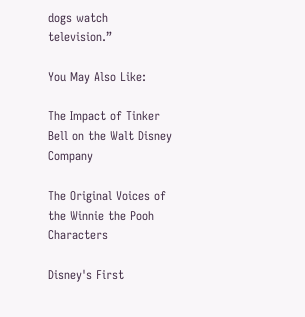dogs watch television.”

You May Also Like:

The Impact of Tinker Bell on the Walt Disney Company

The Original Voices of the Winnie the Pooh Characters

Disney's First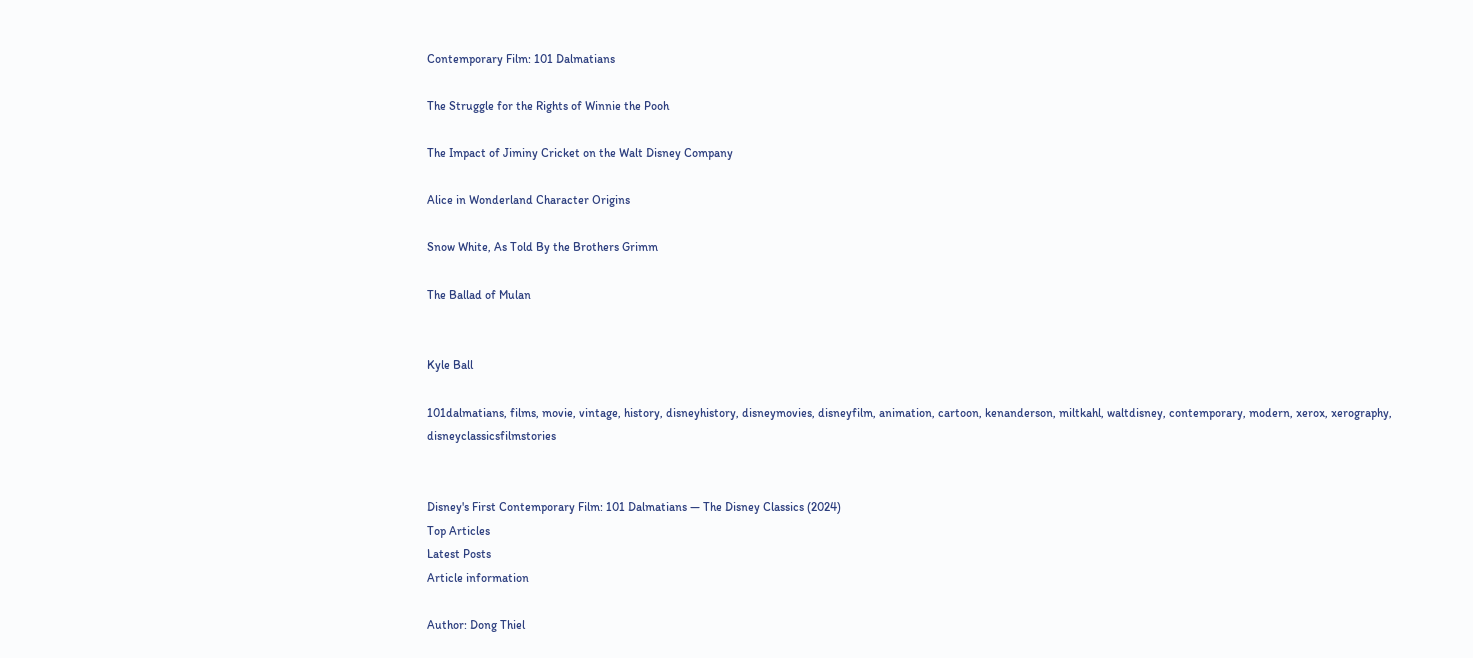Contemporary Film: 101 Dalmatians

The Struggle for the Rights of Winnie the Pooh

The Impact of Jiminy Cricket on the Walt Disney Company

Alice in Wonderland Character Origins

Snow White, As Told By the Brothers Grimm

The Ballad of Mulan


Kyle Ball

101dalmatians, films, movie, vintage, history, disneyhistory, disneymovies, disneyfilm, animation, cartoon, kenanderson, miltkahl, waltdisney, contemporary, modern, xerox, xerography, disneyclassicsfilmstories


Disney's First Contemporary Film: 101 Dalmatians — The Disney Classics (2024)
Top Articles
Latest Posts
Article information

Author: Dong Thiel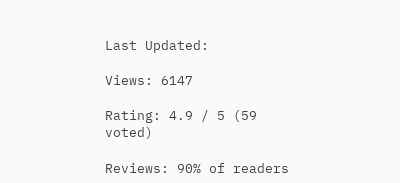Last Updated:

Views: 6147

Rating: 4.9 / 5 (59 voted)

Reviews: 90% of readers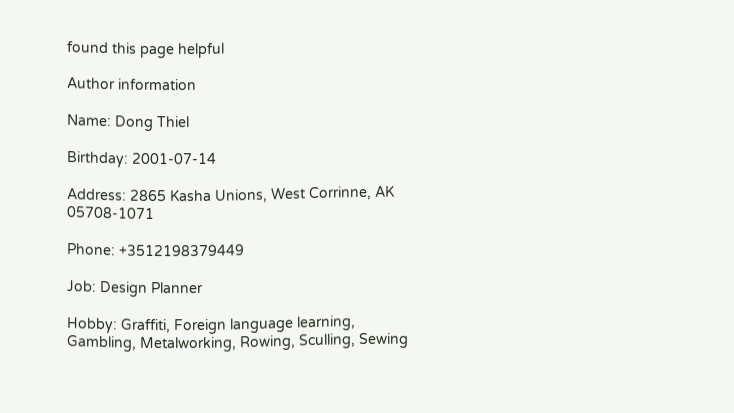found this page helpful

Author information

Name: Dong Thiel

Birthday: 2001-07-14

Address: 2865 Kasha Unions, West Corrinne, AK 05708-1071

Phone: +3512198379449

Job: Design Planner

Hobby: Graffiti, Foreign language learning, Gambling, Metalworking, Rowing, Sculling, Sewing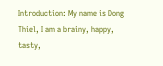Introduction: My name is Dong Thiel, I am a brainy, happy, tasty,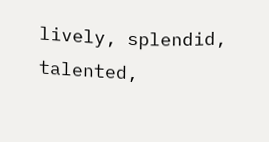lively, splendid, talented,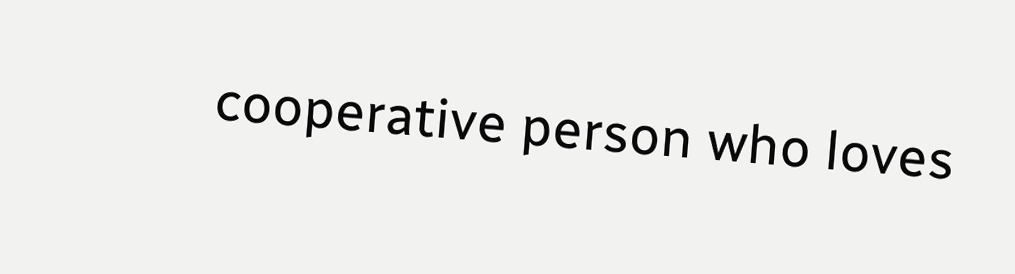cooperative person who loves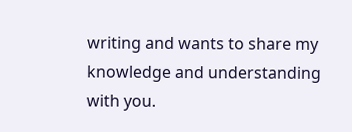writing and wants to share my knowledge and understanding with you.